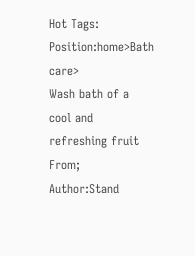Hot Tags:
Position:home>Bath care>
Wash bath of a cool and refreshing fruit
From;    Author:Stand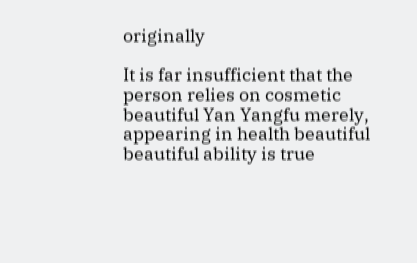originally

It is far insufficient that the person relies on cosmetic beautiful Yan Yangfu merely, appearing in health beautiful beautiful ability is true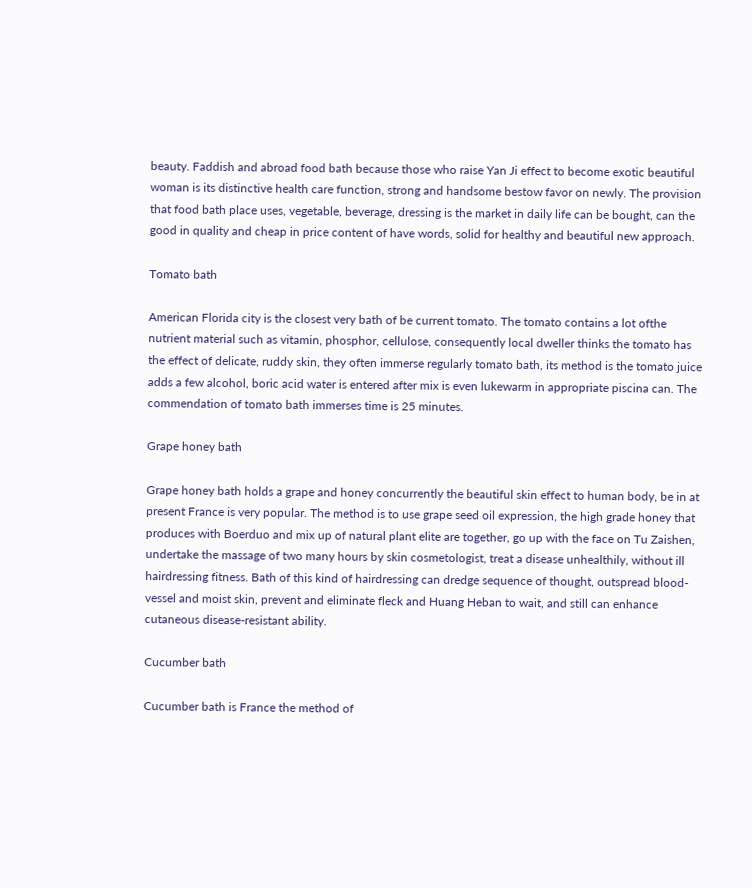beauty. Faddish and abroad food bath because those who raise Yan Ji effect to become exotic beautiful woman is its distinctive health care function, strong and handsome bestow favor on newly. The provision that food bath place uses, vegetable, beverage, dressing is the market in daily life can be bought, can the good in quality and cheap in price content of have words, solid for healthy and beautiful new approach.

Tomato bath

American Florida city is the closest very bath of be current tomato. The tomato contains a lot ofthe nutrient material such as vitamin, phosphor, cellulose, consequently local dweller thinks the tomato has the effect of delicate, ruddy skin, they often immerse regularly tomato bath, its method is the tomato juice adds a few alcohol, boric acid water is entered after mix is even lukewarm in appropriate piscina can. The commendation of tomato bath immerses time is 25 minutes.

Grape honey bath

Grape honey bath holds a grape and honey concurrently the beautiful skin effect to human body, be in at present France is very popular. The method is to use grape seed oil expression, the high grade honey that produces with Boerduo and mix up of natural plant elite are together, go up with the face on Tu Zaishen, undertake the massage of two many hours by skin cosmetologist, treat a disease unhealthily, without ill hairdressing fitness. Bath of this kind of hairdressing can dredge sequence of thought, outspread blood-vessel and moist skin, prevent and eliminate fleck and Huang Heban to wait, and still can enhance cutaneous disease-resistant ability.

Cucumber bath

Cucumber bath is France the method of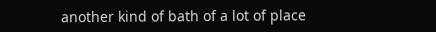another kind of bath of a lot of place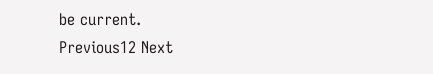be current.
Previous12 Next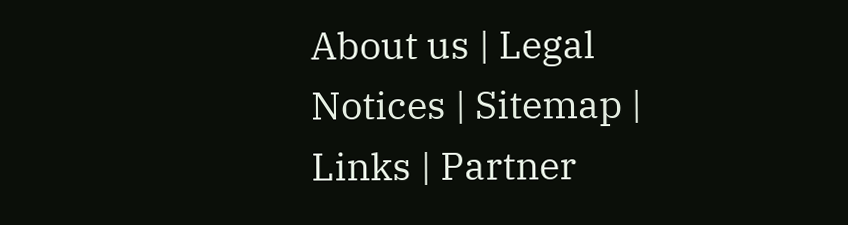About us | Legal Notices | Sitemap | Links | Partner